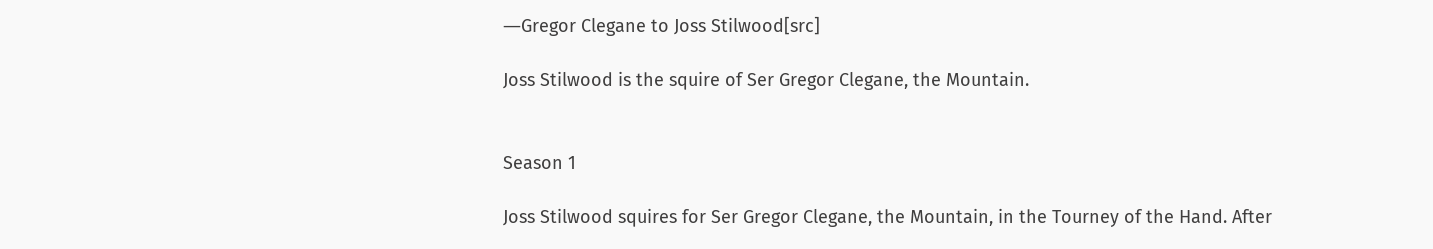―Gregor Clegane to Joss Stilwood[src]

Joss Stilwood is the squire of Ser Gregor Clegane, the Mountain.


Season 1

Joss Stilwood squires for Ser Gregor Clegane, the Mountain, in the Tourney of the Hand. After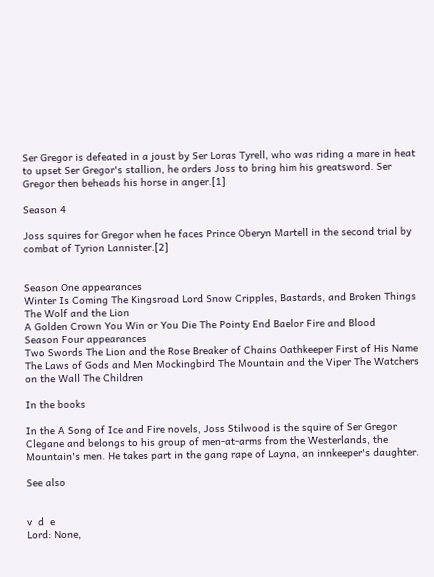Ser Gregor is defeated in a joust by Ser Loras Tyrell, who was riding a mare in heat to upset Ser Gregor's stallion, he orders Joss to bring him his greatsword. Ser Gregor then beheads his horse in anger.[1]

Season 4

Joss squires for Gregor when he faces Prince Oberyn Martell in the second trial by combat of Tyrion Lannister.[2]


Season One appearances
Winter Is Coming The Kingsroad Lord Snow Cripples, Bastards, and Broken Things The Wolf and the Lion
A Golden Crown You Win or You Die The Pointy End Baelor Fire and Blood
Season Four appearances
Two Swords The Lion and the Rose Breaker of Chains Oathkeeper First of His Name
The Laws of Gods and Men Mockingbird The Mountain and the Viper The Watchers on the Wall The Children

In the books

In the A Song of Ice and Fire novels, Joss Stilwood is the squire of Ser Gregor Clegane and belongs to his group of men-at-arms from the Westerlands, the Mountain's men. He takes part in the gang rape of Layna, an innkeeper's daughter.

See also


v  d  e
Lord: None,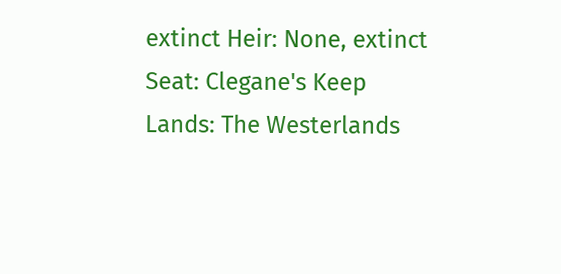extinct Heir: None, extinct
Seat: Clegane's Keep Lands: The Westerlands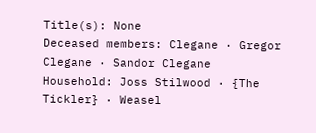Title(s): None
Deceased members: Clegane · Gregor Clegane · Sandor Clegane
Household: Joss Stilwood · {The Tickler} · Weasel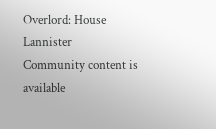Overlord: House Lannister
Community content is available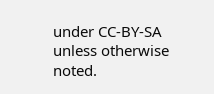under CC-BY-SA unless otherwise noted.